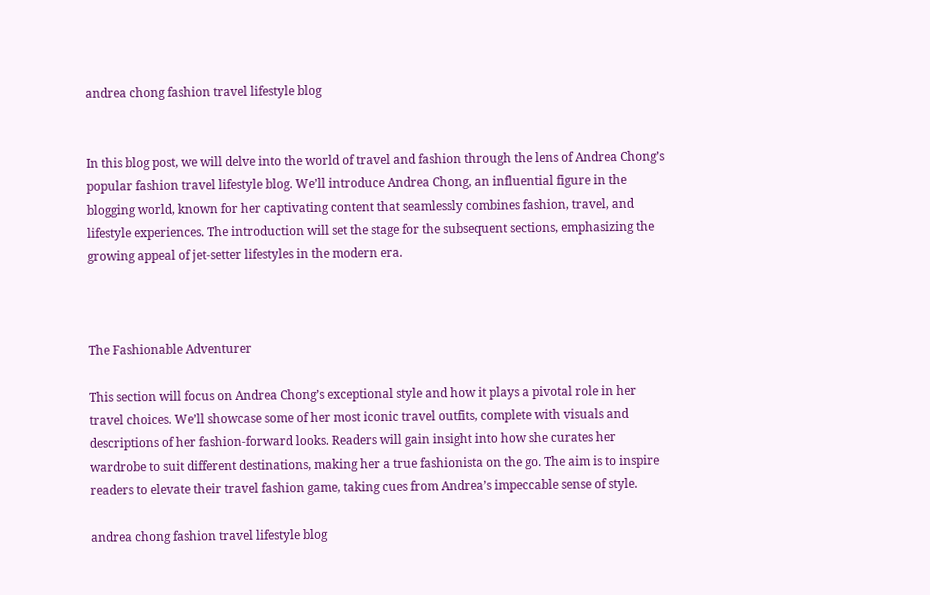andrea chong fashion travel lifestyle blog


In this blog post, we will delve into the world of travel and fashion through the lens of Andrea Chong’s popular fashion travel lifestyle blog. We’ll introduce Andrea Chong, an influential figure in the blogging world, known for her captivating content that seamlessly combines fashion, travel, and lifestyle experiences. The introduction will set the stage for the subsequent sections, emphasizing the growing appeal of jet-setter lifestyles in the modern era.



The Fashionable Adventurer

This section will focus on Andrea Chong’s exceptional style and how it plays a pivotal role in her travel choices. We’ll showcase some of her most iconic travel outfits, complete with visuals and descriptions of her fashion-forward looks. Readers will gain insight into how she curates her wardrobe to suit different destinations, making her a true fashionista on the go. The aim is to inspire readers to elevate their travel fashion game, taking cues from Andrea’s impeccable sense of style.

andrea chong fashion travel lifestyle blog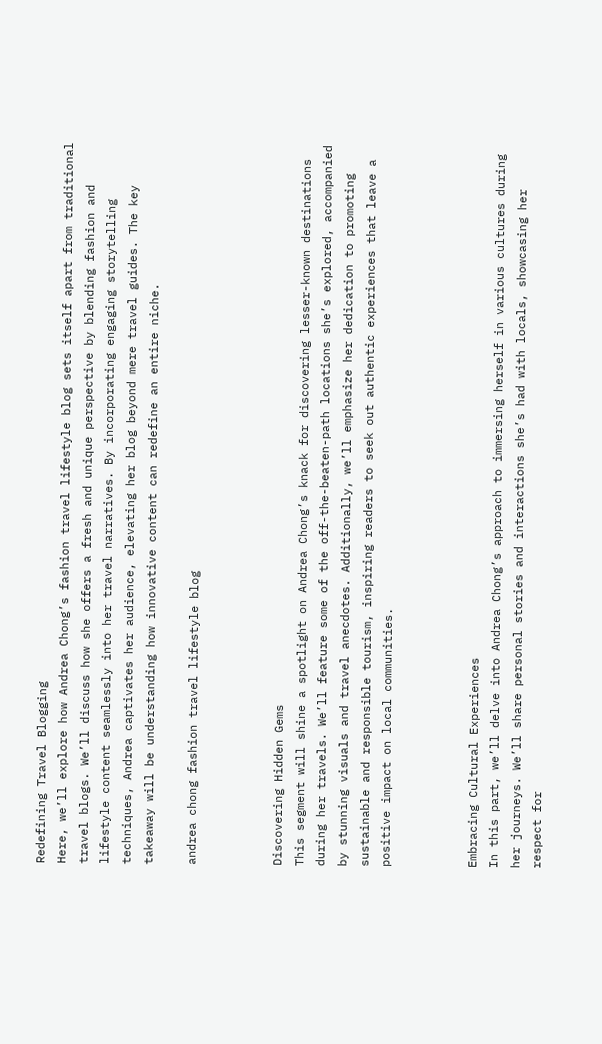Redefining Travel Blogging
Here, we’ll explore how Andrea Chong’s fashion travel lifestyle blog sets itself apart from traditional travel blogs. We’ll discuss how she offers a fresh and unique perspective by blending fashion and lifestyle content seamlessly into her travel narratives. By incorporating engaging storytelling techniques, Andrea captivates her audience, elevating her blog beyond mere travel guides. The key takeaway will be understanding how innovative content can redefine an entire niche.

andrea chong fashion travel lifestyle blog



Discovering Hidden Gems
This segment will shine a spotlight on Andrea Chong’s knack for discovering lesser-known destinations during her travels. We’ll feature some of the off-the-beaten-path locations she’s explored, accompanied by stunning visuals and travel anecdotes. Additionally, we’ll emphasize her dedication to promoting sustainable and responsible tourism, inspiring readers to seek out authentic experiences that leave a positive impact on local communities.



Embracing Cultural Experiences
In this part, we’ll delve into Andrea Chong’s approach to immersing herself in various cultures during her journeys. We’ll share personal stories and interactions she’s had with locals, showcasing her respect for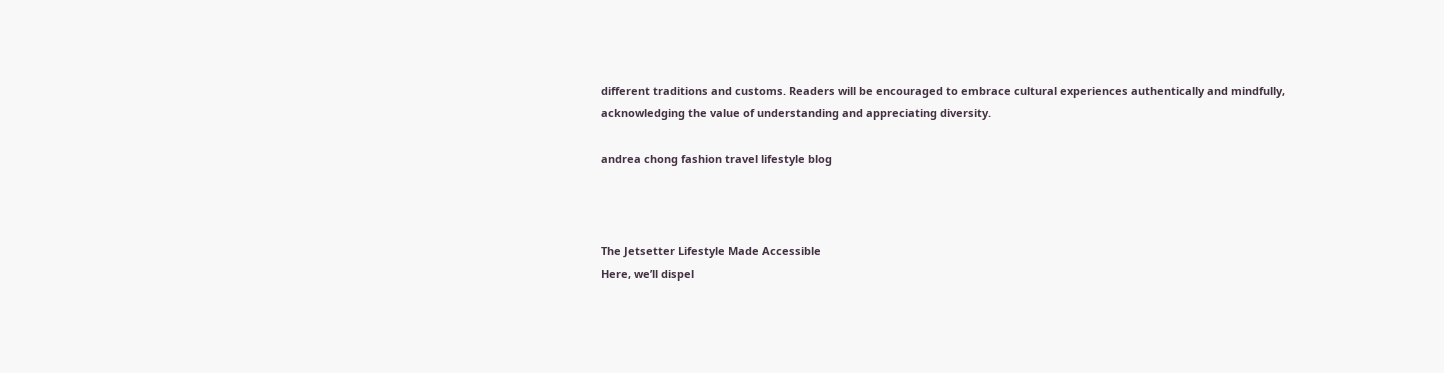different traditions and customs. Readers will be encouraged to embrace cultural experiences authentically and mindfully, acknowledging the value of understanding and appreciating diversity.

andrea chong fashion travel lifestyle blog



The Jetsetter Lifestyle Made Accessible
Here, we’ll dispel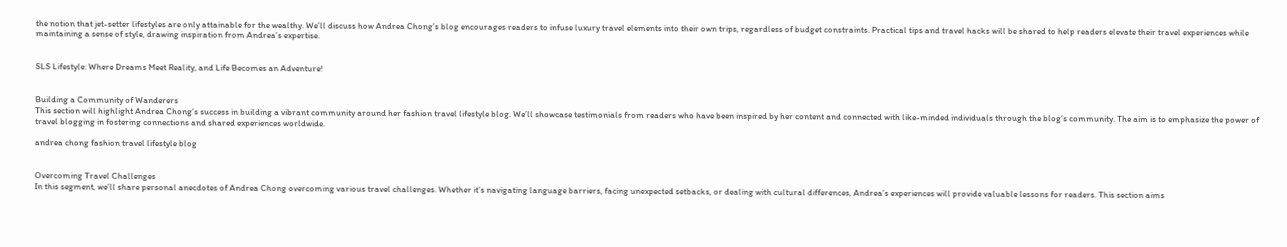the notion that jet-setter lifestyles are only attainable for the wealthy. We’ll discuss how Andrea Chong’s blog encourages readers to infuse luxury travel elements into their own trips, regardless of budget constraints. Practical tips and travel hacks will be shared to help readers elevate their travel experiences while maintaining a sense of style, drawing inspiration from Andrea’s expertise.


SLS Lifestyle: Where Dreams Meet Reality, and Life Becomes an Adventure!


Building a Community of Wanderers
This section will highlight Andrea Chong’s success in building a vibrant community around her fashion travel lifestyle blog. We’ll showcase testimonials from readers who have been inspired by her content and connected with like-minded individuals through the blog’s community. The aim is to emphasize the power of travel blogging in fostering connections and shared experiences worldwide.

andrea chong fashion travel lifestyle blog


Overcoming Travel Challenges
In this segment, we’ll share personal anecdotes of Andrea Chong overcoming various travel challenges. Whether it’s navigating language barriers, facing unexpected setbacks, or dealing with cultural differences, Andrea’s experiences will provide valuable lessons for readers. This section aims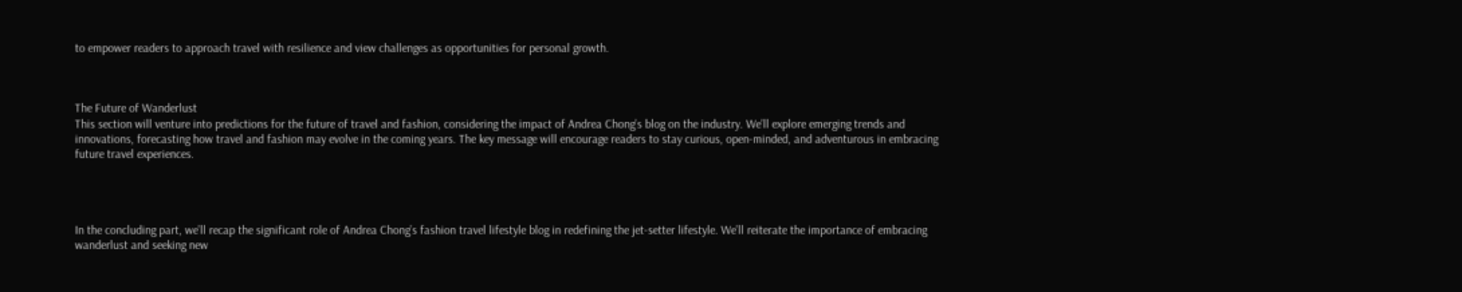to empower readers to approach travel with resilience and view challenges as opportunities for personal growth.



The Future of Wanderlust
This section will venture into predictions for the future of travel and fashion, considering the impact of Andrea Chong’s blog on the industry. We’ll explore emerging trends and innovations, forecasting how travel and fashion may evolve in the coming years. The key message will encourage readers to stay curious, open-minded, and adventurous in embracing future travel experiences.




In the concluding part, we’ll recap the significant role of Andrea Chong’s fashion travel lifestyle blog in redefining the jet-setter lifestyle. We’ll reiterate the importance of embracing wanderlust and seeking new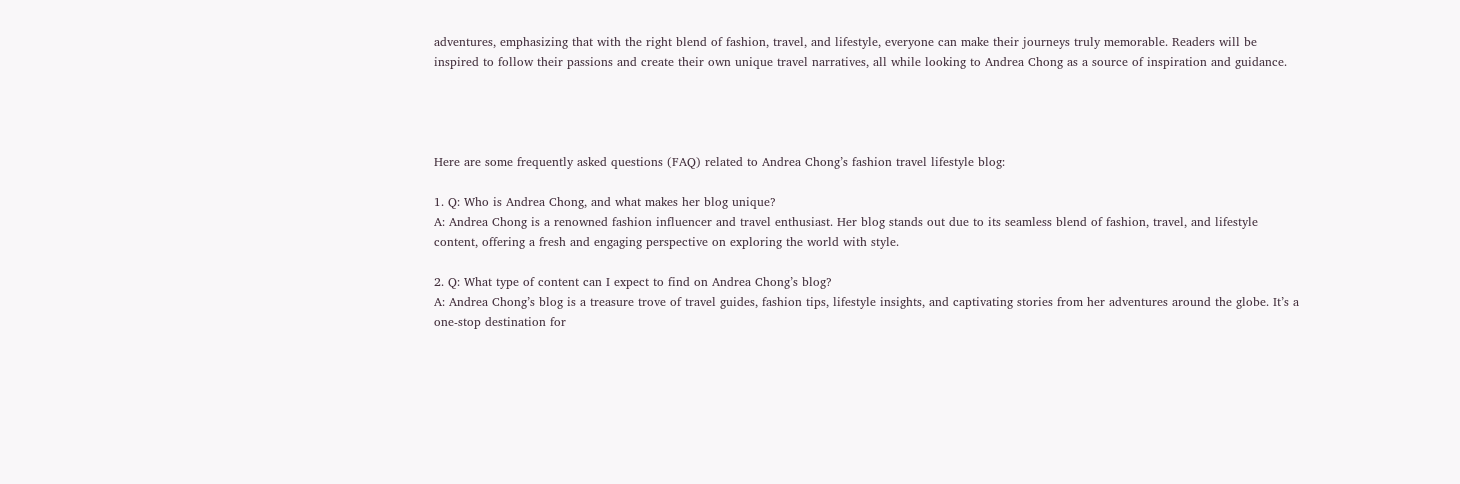adventures, emphasizing that with the right blend of fashion, travel, and lifestyle, everyone can make their journeys truly memorable. Readers will be inspired to follow their passions and create their own unique travel narratives, all while looking to Andrea Chong as a source of inspiration and guidance.




Here are some frequently asked questions (FAQ) related to Andrea Chong’s fashion travel lifestyle blog:

1. Q: Who is Andrea Chong, and what makes her blog unique?
A: Andrea Chong is a renowned fashion influencer and travel enthusiast. Her blog stands out due to its seamless blend of fashion, travel, and lifestyle content, offering a fresh and engaging perspective on exploring the world with style.

2. Q: What type of content can I expect to find on Andrea Chong’s blog?
A: Andrea Chong’s blog is a treasure trove of travel guides, fashion tips, lifestyle insights, and captivating stories from her adventures around the globe. It’s a one-stop destination for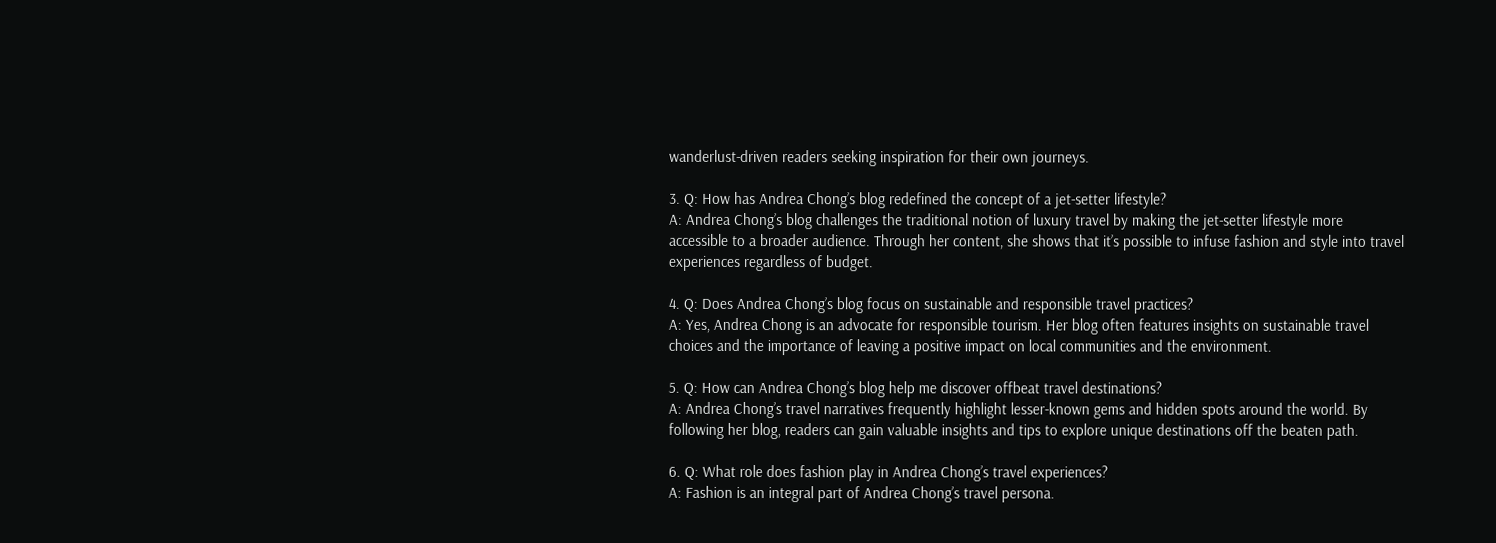wanderlust-driven readers seeking inspiration for their own journeys.

3. Q: How has Andrea Chong’s blog redefined the concept of a jet-setter lifestyle?
A: Andrea Chong’s blog challenges the traditional notion of luxury travel by making the jet-setter lifestyle more accessible to a broader audience. Through her content, she shows that it’s possible to infuse fashion and style into travel experiences regardless of budget.

4. Q: Does Andrea Chong’s blog focus on sustainable and responsible travel practices?
A: Yes, Andrea Chong is an advocate for responsible tourism. Her blog often features insights on sustainable travel choices and the importance of leaving a positive impact on local communities and the environment.

5. Q: How can Andrea Chong’s blog help me discover offbeat travel destinations?
A: Andrea Chong’s travel narratives frequently highlight lesser-known gems and hidden spots around the world. By following her blog, readers can gain valuable insights and tips to explore unique destinations off the beaten path.

6. Q: What role does fashion play in Andrea Chong’s travel experiences?
A: Fashion is an integral part of Andrea Chong’s travel persona.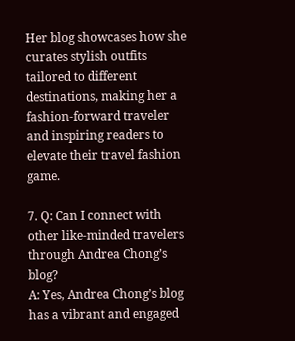Her blog showcases how she curates stylish outfits tailored to different destinations, making her a fashion-forward traveler and inspiring readers to elevate their travel fashion game.

7. Q: Can I connect with other like-minded travelers through Andrea Chong’s blog?
A: Yes, Andrea Chong’s blog has a vibrant and engaged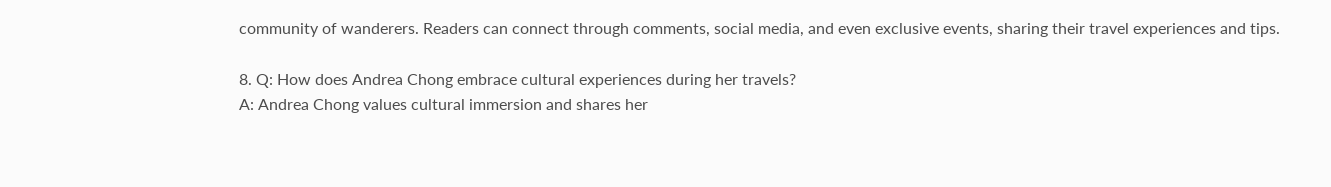community of wanderers. Readers can connect through comments, social media, and even exclusive events, sharing their travel experiences and tips.

8. Q: How does Andrea Chong embrace cultural experiences during her travels?
A: Andrea Chong values cultural immersion and shares her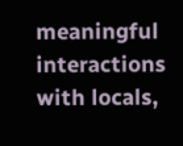meaningful interactions with locals,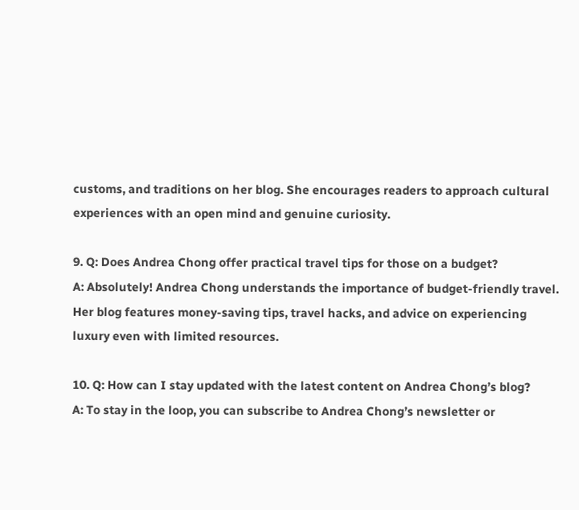customs, and traditions on her blog. She encourages readers to approach cultural experiences with an open mind and genuine curiosity.

9. Q: Does Andrea Chong offer practical travel tips for those on a budget?
A: Absolutely! Andrea Chong understands the importance of budget-friendly travel. Her blog features money-saving tips, travel hacks, and advice on experiencing luxury even with limited resources.

10. Q: How can I stay updated with the latest content on Andrea Chong’s blog?
A: To stay in the loop, you can subscribe to Andrea Chong’s newsletter or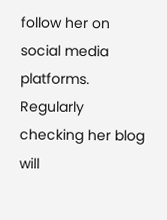follow her on social media platforms. Regularly checking her blog will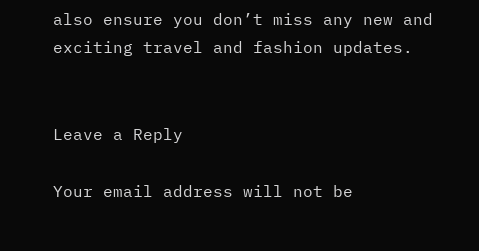also ensure you don’t miss any new and exciting travel and fashion updates.


Leave a Reply

Your email address will not be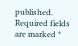published. Required fields are marked *